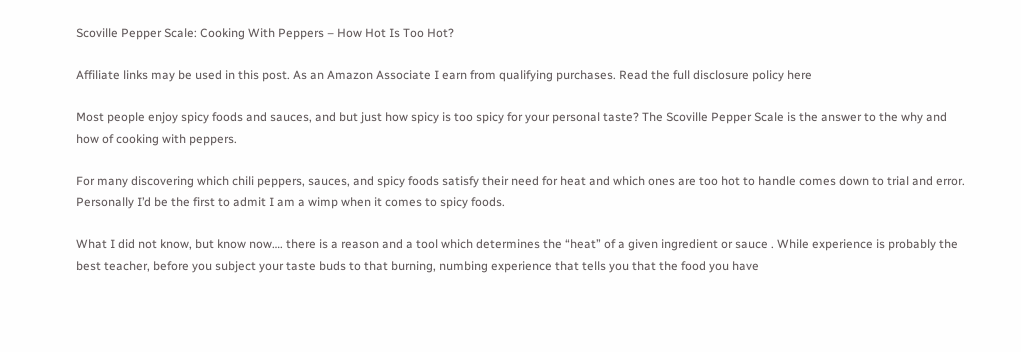Scoville Pepper Scale: Cooking With Peppers – How Hot Is Too Hot?

Affiliate links may be used in this post. As an Amazon Associate I earn from qualifying purchases. Read the full disclosure policy here

Most people enjoy spicy foods and sauces, and but just how spicy is too spicy for your personal taste? The Scoville Pepper Scale is the answer to the why and how of cooking with peppers.

For many discovering which chili peppers, sauces, and spicy foods satisfy their need for heat and which ones are too hot to handle comes down to trial and error. Personally I’d be the first to admit I am a wimp when it comes to spicy foods.

What I did not know, but know now…. there is a reason and a tool which determines the “heat” of a given ingredient or sauce . While experience is probably the best teacher, before you subject your taste buds to that burning, numbing experience that tells you that the food you have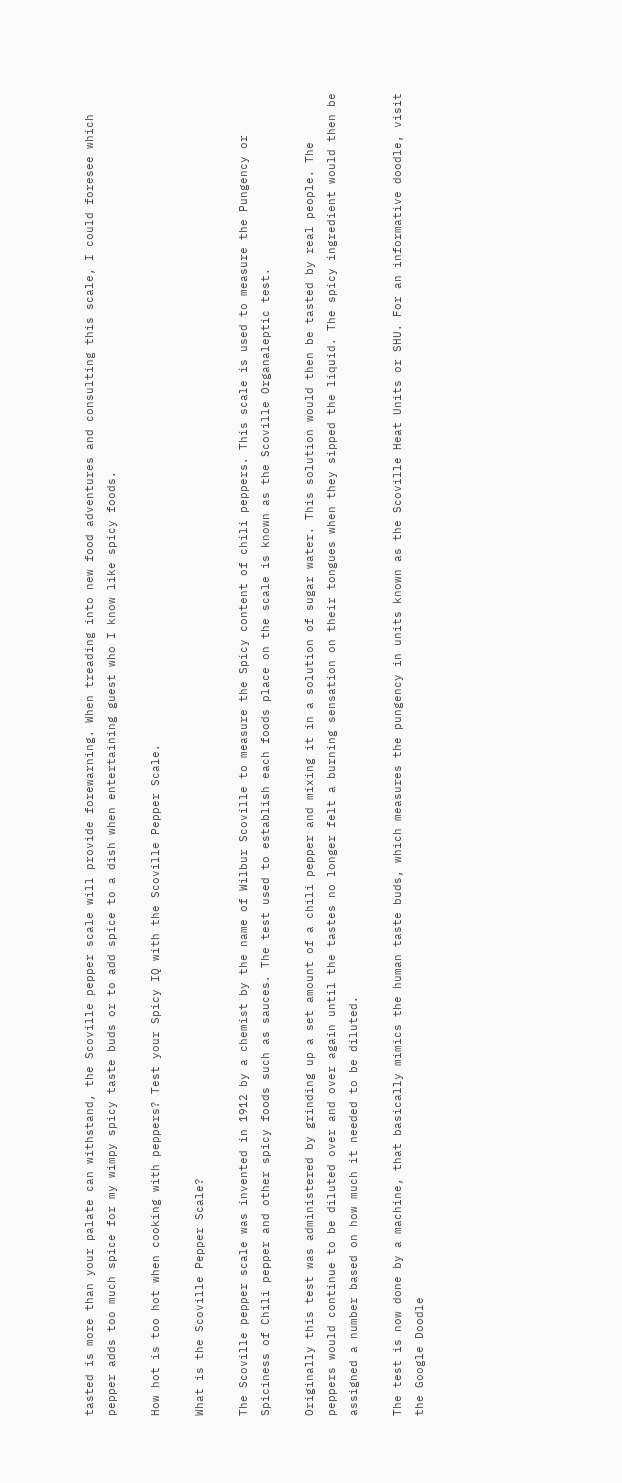tasted is more than your palate can withstand, the Scoville pepper scale will provide forewarning. When treading into new food adventures and consulting this scale, I could foresee which pepper adds too much spice for my wimpy spicy taste buds or to add spice to a dish when entertaining guest who I know like spicy foods.

How hot is too hot when cooking with peppers? Test your Spicy IQ with the Scoville Pepper Scale.

What is the Scoville Pepper Scale?

The Scoville pepper scale was invented in 1912 by a chemist by the name of Wilbur Scoville to measure the Spicy content of chili peppers. This scale is used to measure the Pungency or Spiciness of Chili pepper and other spicy foods such as sauces. The test used to establish each foods place on the scale is known as the Scoville Organaleptic test.

Originally this test was administered by grinding up a set amount of a chili pepper and mixing it in a solution of sugar water. This solution would then be tasted by real people. The peppers would continue to be diluted over and over again until the tastes no longer felt a burning sensation on their tongues when they sipped the liquid. The spicy ingredient would then be assigned a number based on how much it needed to be diluted.

The test is now done by a machine, that basically mimics the human taste buds, which measures the pungency in units known as the Scoville Heat Units or SHU. For an informative doodle, visit the Google Doodle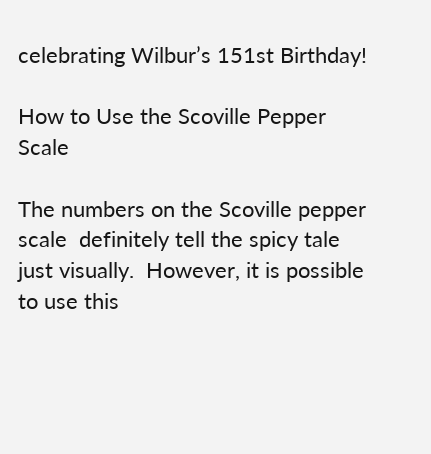celebrating Wilbur’s 151st Birthday!

How to Use the Scoville Pepper Scale

The numbers on the Scoville pepper scale  definitely tell the spicy tale just visually.  However, it is possible to use this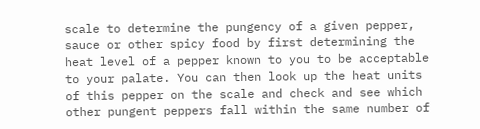scale to determine the pungency of a given pepper, sauce or other spicy food by first determining the heat level of a pepper known to you to be acceptable to your palate. You can then look up the heat units of this pepper on the scale and check and see which other pungent peppers fall within the same number of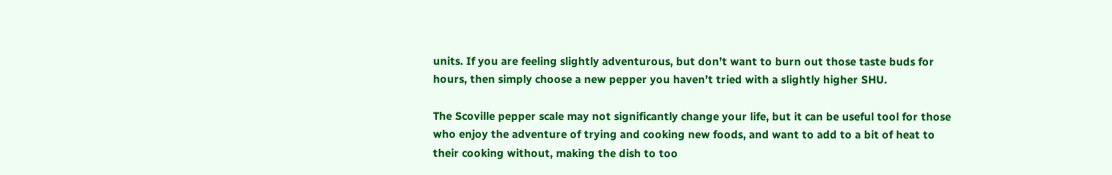units. If you are feeling slightly adventurous, but don’t want to burn out those taste buds for hours, then simply choose a new pepper you haven’t tried with a slightly higher SHU.

The Scoville pepper scale may not significantly change your life, but it can be useful tool for those who enjoy the adventure of trying and cooking new foods, and want to add to a bit of heat to their cooking without, making the dish to too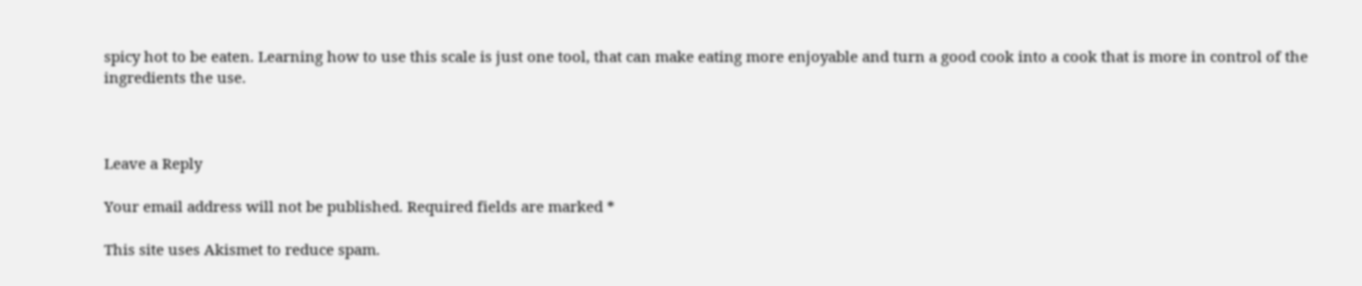spicy hot to be eaten. Learning how to use this scale is just one tool, that can make eating more enjoyable and turn a good cook into a cook that is more in control of the ingredients the use.



Leave a Reply

Your email address will not be published. Required fields are marked *

This site uses Akismet to reduce spam.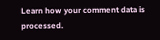Learn how your comment data is processed.